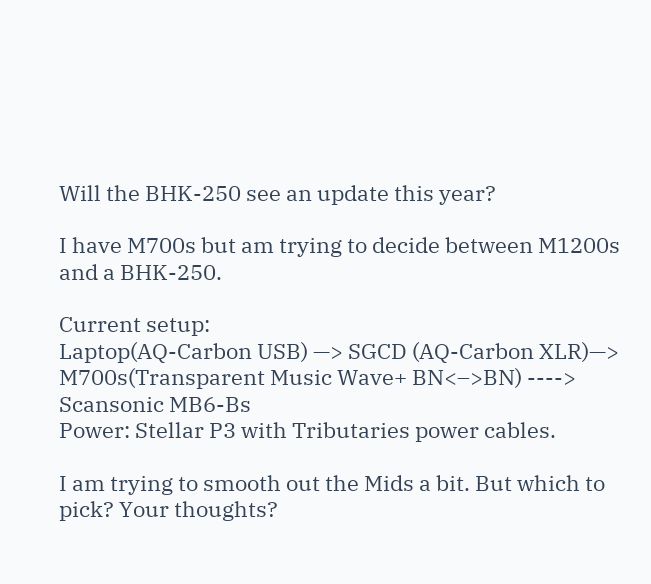Will the BHK-250 see an update this year?

I have M700s but am trying to decide between M1200s and a BHK-250.

Current setup:
Laptop(AQ-Carbon USB) —> SGCD (AQ-Carbon XLR)—>
M700s(Transparent Music Wave+ BN<–>BN) ----> Scansonic MB6-Bs
Power: Stellar P3 with Tributaries power cables.

I am trying to smooth out the Mids a bit. But which to pick? Your thoughts?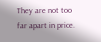They are not too far apart in price.